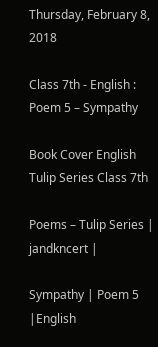Thursday, February 8, 2018

Class 7th - English : Poem 5 – Sympathy

Book Cover English Tulip Series Class 7th

Poems – Tulip Series | jandkncert |

Sympathy | Poem 5 |English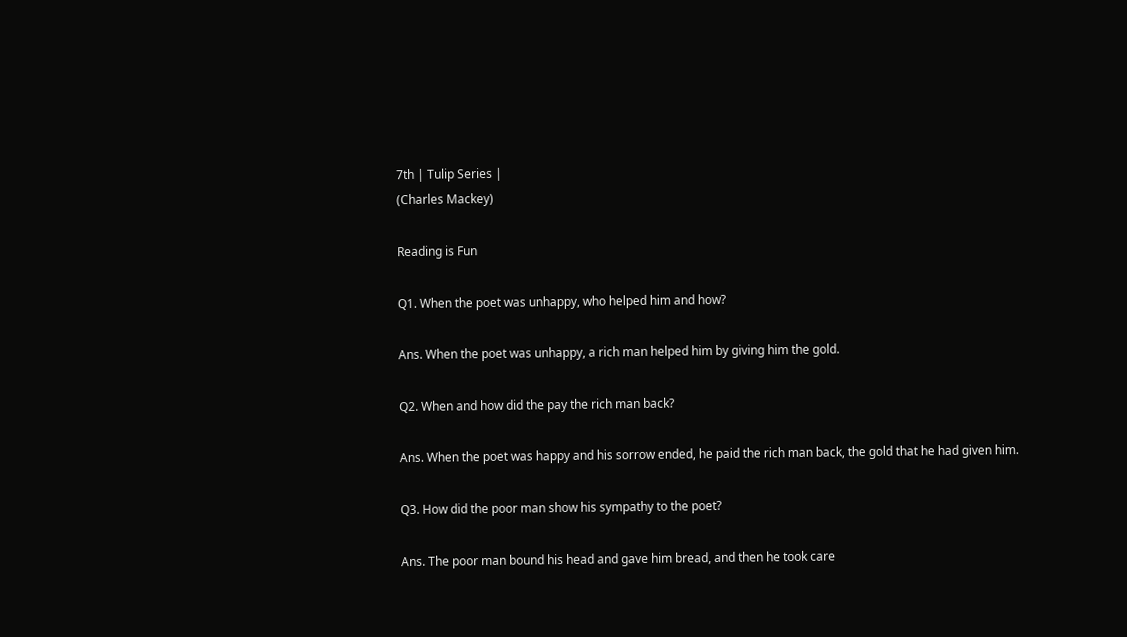7th | Tulip Series |
(Charles Mackey)

Reading is Fun

Q1. When the poet was unhappy, who helped him and how?

Ans. When the poet was unhappy, a rich man helped him by giving him the gold.

Q2. When and how did the pay the rich man back?

Ans. When the poet was happy and his sorrow ended, he paid the rich man back, the gold that he had given him.

Q3. How did the poor man show his sympathy to the poet?

Ans. The poor man bound his head and gave him bread, and then he took care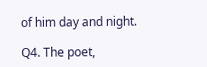of him day and night.

Q4. The poet,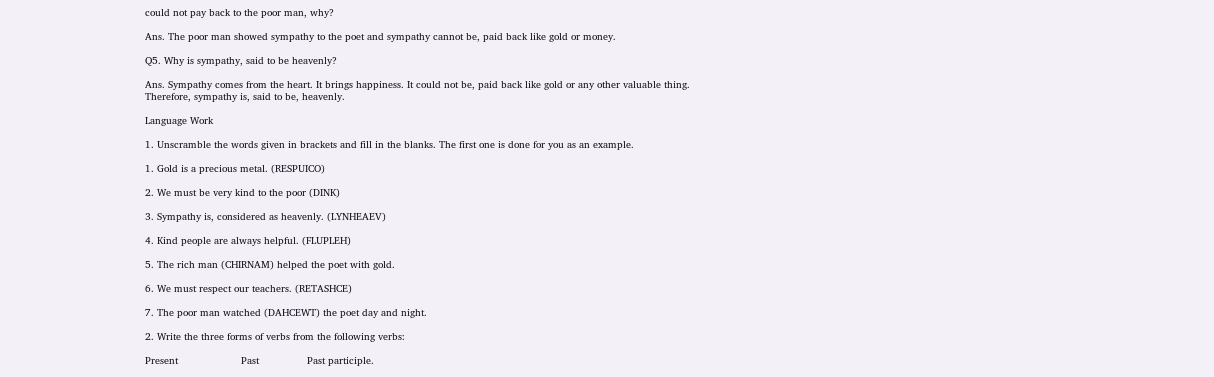could not pay back to the poor man, why?

Ans. The poor man showed sympathy to the poet and sympathy cannot be, paid back like gold or money.

Q5. Why is sympathy, said to be heavenly?

Ans. Sympathy comes from the heart. It brings happiness. It could not be, paid back like gold or any other valuable thing. Therefore, sympathy is, said to be, heavenly.

Language Work

1. Unscramble the words given in brackets and fill in the blanks. The first one is done for you as an example.

1. Gold is a precious metal. (RESPUICO)

2. We must be very kind to the poor (DINK)

3. Sympathy is, considered as heavenly. (LYNHEAEV)

4. Kind people are always helpful. (FLUPLEH)

5. The rich man (CHIRNAM) helped the poet with gold.

6. We must respect our teachers. (RETASHCE)

7. The poor man watched (DAHCEWT) the poet day and night.

2. Write the three forms of verbs from the following verbs:

Present                     Past                Past participle.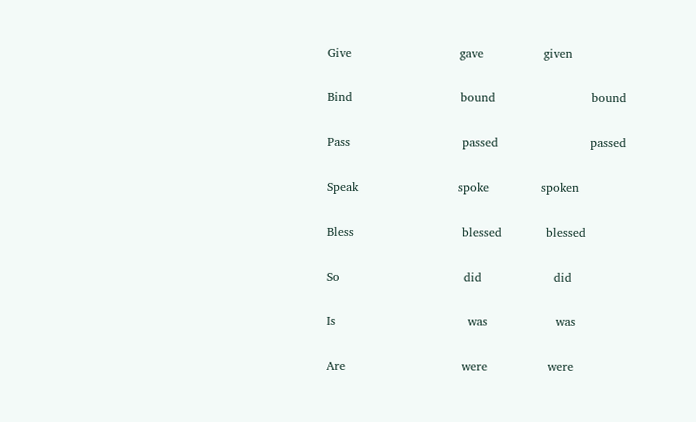Give                           gave               given

Bind                           bound                        bound

Pass                            passed                       passed

Speak                         spoke             spoken

Bless                           blessed           blessed

So                               did                  did

Is                                 was                 was

Are                             were               were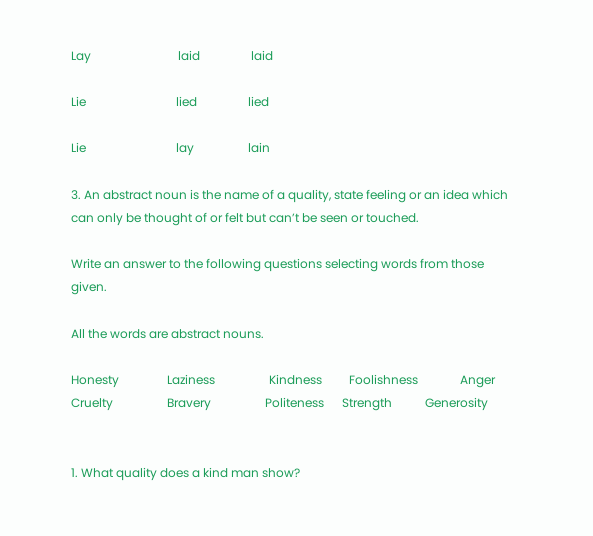Lay                             laid                 laid

Lie                              lied                 lied

Lie                              lay                  lain

3. An abstract noun is the name of a quality, state feeling or an idea which can only be thought of or felt but can’t be seen or touched.

Write an answer to the following questions selecting words from those given.

All the words are abstract nouns.

Honesty                Laziness                  Kindness         Foolishness              Anger      Cruelty                  Bravery                  Politeness      Strength           Generosity


1. What quality does a kind man show?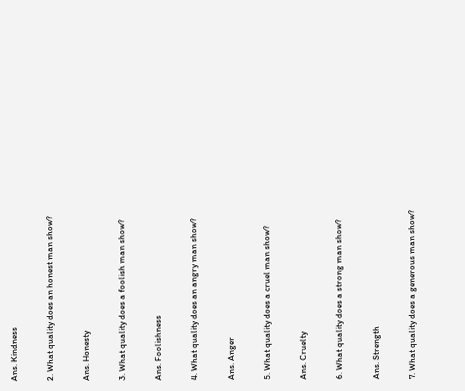Ans. Kindness

2. What quality does an honest man show?

Ans. Honesty

3. What quality does a foolish man show?

Ans. Foolishness

4. What quality does an angry man show?

Ans. Anger

5. What quality does a cruel man show?

Ans. Cruelty

6. What quality does a strong man show?

Ans. Strength

7. What quality does a generous man show?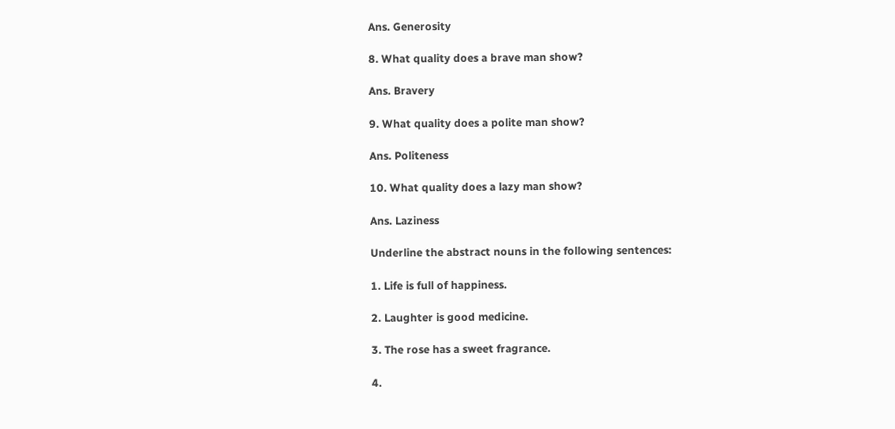Ans. Generosity

8. What quality does a brave man show?

Ans. Bravery

9. What quality does a polite man show?

Ans. Politeness

10. What quality does a lazy man show?

Ans. Laziness

Underline the abstract nouns in the following sentences:

1. Life is full of happiness.

2. Laughter is good medicine.

3. The rose has a sweet fragrance.

4.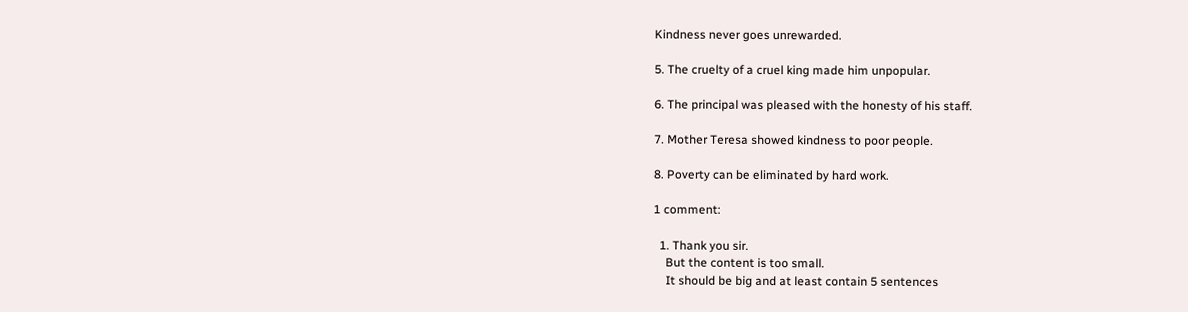Kindness never goes unrewarded.

5. The cruelty of a cruel king made him unpopular.

6. The principal was pleased with the honesty of his staff.

7. Mother Teresa showed kindness to poor people.

8. Poverty can be eliminated by hard work.

1 comment:

  1. Thank you sir.
    But the content is too small.
    It should be big and at least contain 5 sentences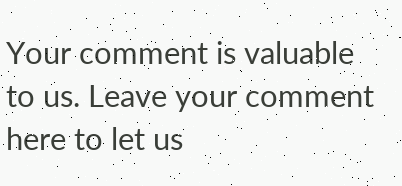Your comment is valuable to us. Leave your comment here to let us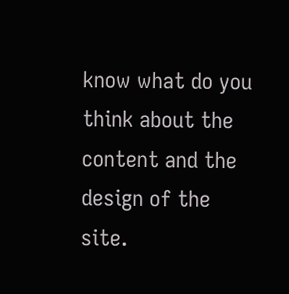know what do you think about the content and the design of the site.